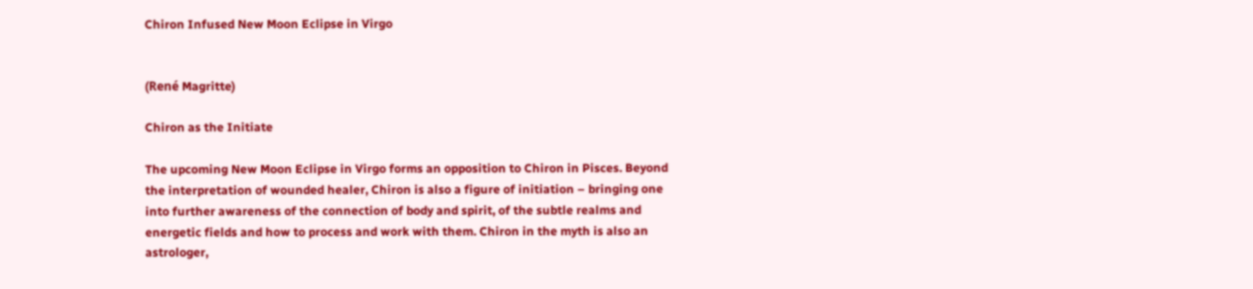Chiron Infused New Moon Eclipse in Virgo


(René Magritte)

Chiron as the Initiate

The upcoming New Moon Eclipse in Virgo forms an opposition to Chiron in Pisces. Beyond the interpretation of wounded healer, Chiron is also a figure of initiation – bringing one into further awareness of the connection of body and spirit, of the subtle realms and energetic fields and how to process and work with them. Chiron in the myth is also an astrologer,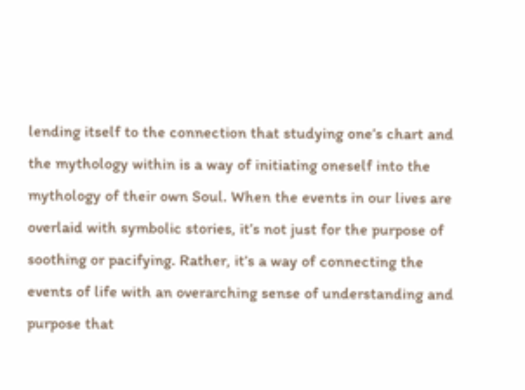lending itself to the connection that studying one’s chart and the mythology within is a way of initiating oneself into the mythology of their own Soul. When the events in our lives are overlaid with symbolic stories, it’s not just for the purpose of soothing or pacifying. Rather, it’s a way of connecting the events of life with an overarching sense of understanding and purpose that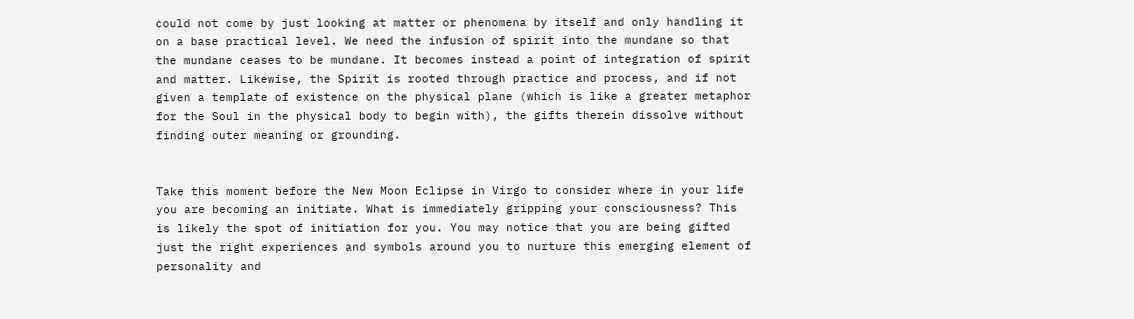could not come by just looking at matter or phenomena by itself and only handling it on a base practical level. We need the infusion of spirit into the mundane so that the mundane ceases to be mundane. It becomes instead a point of integration of spirit and matter. Likewise, the Spirit is rooted through practice and process, and if not given a template of existence on the physical plane (which is like a greater metaphor for the Soul in the physical body to begin with), the gifts therein dissolve without finding outer meaning or grounding.


Take this moment before the New Moon Eclipse in Virgo to consider where in your life you are becoming an initiate. What is immediately gripping your consciousness? This is likely the spot of initiation for you. You may notice that you are being gifted just the right experiences and symbols around you to nurture this emerging element of personality and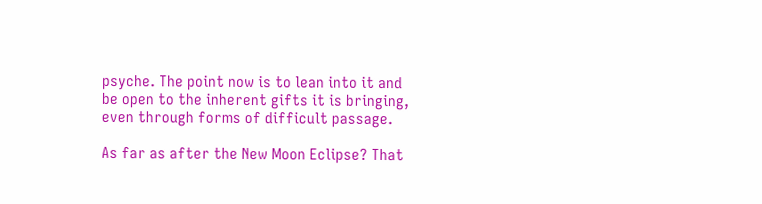psyche. The point now is to lean into it and be open to the inherent gifts it is bringing, even through forms of difficult passage.

As far as after the New Moon Eclipse? That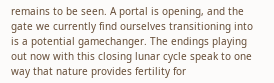remains to be seen. A portal is opening, and the gate we currently find ourselves transitioning into is a potential gamechanger. The endings playing out now with this closing lunar cycle speak to one way that nature provides fertility for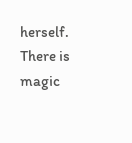herself. There is magic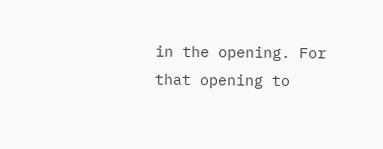in the opening. For that opening to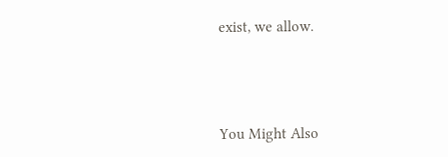exist, we allow.




You Might Also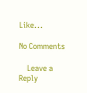Like...

No Comments

    Leave a Reply